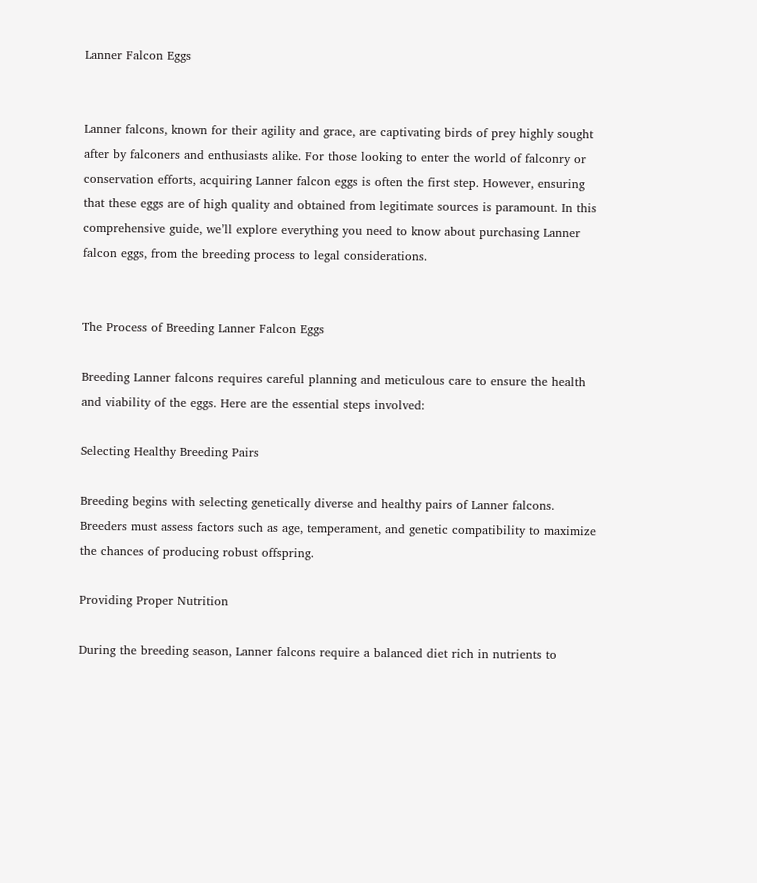Lanner Falcon Eggs


Lanner falcons, known for their agility and grace, are captivating birds of prey highly sought after by falconers and enthusiasts alike. For those looking to enter the world of falconry or conservation efforts, acquiring Lanner falcon eggs is often the first step. However, ensuring that these eggs are of high quality and obtained from legitimate sources is paramount. In this comprehensive guide, we’ll explore everything you need to know about purchasing Lanner falcon eggs, from the breeding process to legal considerations.


The Process of Breeding Lanner Falcon Eggs

Breeding Lanner falcons requires careful planning and meticulous care to ensure the health and viability of the eggs. Here are the essential steps involved:

Selecting Healthy Breeding Pairs

Breeding begins with selecting genetically diverse and healthy pairs of Lanner falcons. Breeders must assess factors such as age, temperament, and genetic compatibility to maximize the chances of producing robust offspring.

Providing Proper Nutrition

During the breeding season, Lanner falcons require a balanced diet rich in nutrients to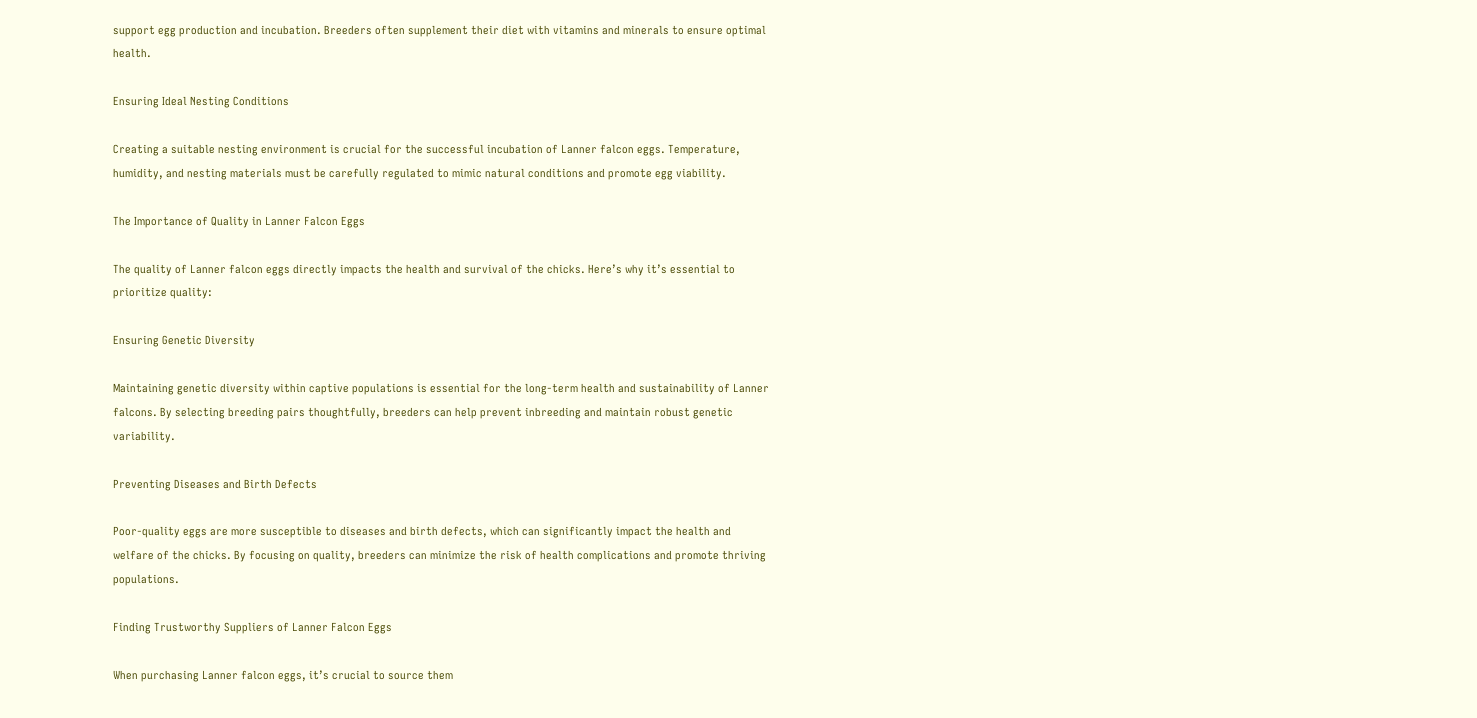support egg production and incubation. Breeders often supplement their diet with vitamins and minerals to ensure optimal health.

Ensuring Ideal Nesting Conditions

Creating a suitable nesting environment is crucial for the successful incubation of Lanner falcon eggs. Temperature, humidity, and nesting materials must be carefully regulated to mimic natural conditions and promote egg viability.

The Importance of Quality in Lanner Falcon Eggs

The quality of Lanner falcon eggs directly impacts the health and survival of the chicks. Here’s why it’s essential to prioritize quality:

Ensuring Genetic Diversity

Maintaining genetic diversity within captive populations is essential for the long-term health and sustainability of Lanner falcons. By selecting breeding pairs thoughtfully, breeders can help prevent inbreeding and maintain robust genetic variability.

Preventing Diseases and Birth Defects

Poor-quality eggs are more susceptible to diseases and birth defects, which can significantly impact the health and welfare of the chicks. By focusing on quality, breeders can minimize the risk of health complications and promote thriving populations.

Finding Trustworthy Suppliers of Lanner Falcon Eggs

When purchasing Lanner falcon eggs, it’s crucial to source them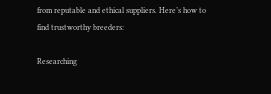from reputable and ethical suppliers. Here’s how to find trustworthy breeders:

Researching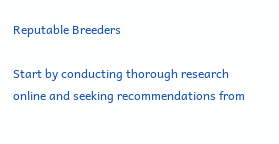Reputable Breeders

Start by conducting thorough research online and seeking recommendations from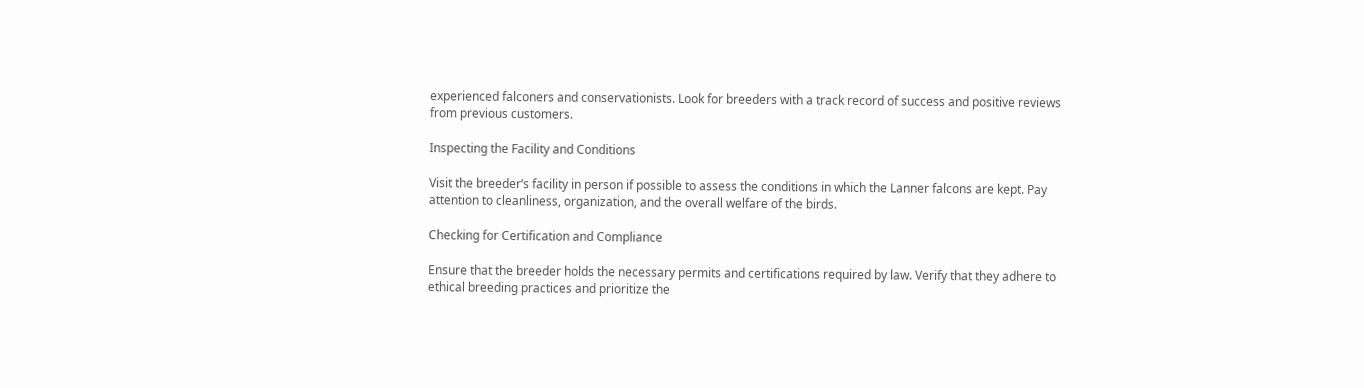experienced falconers and conservationists. Look for breeders with a track record of success and positive reviews from previous customers.

Inspecting the Facility and Conditions

Visit the breeder’s facility in person if possible to assess the conditions in which the Lanner falcons are kept. Pay attention to cleanliness, organization, and the overall welfare of the birds.

Checking for Certification and Compliance

Ensure that the breeder holds the necessary permits and certifications required by law. Verify that they adhere to ethical breeding practices and prioritize the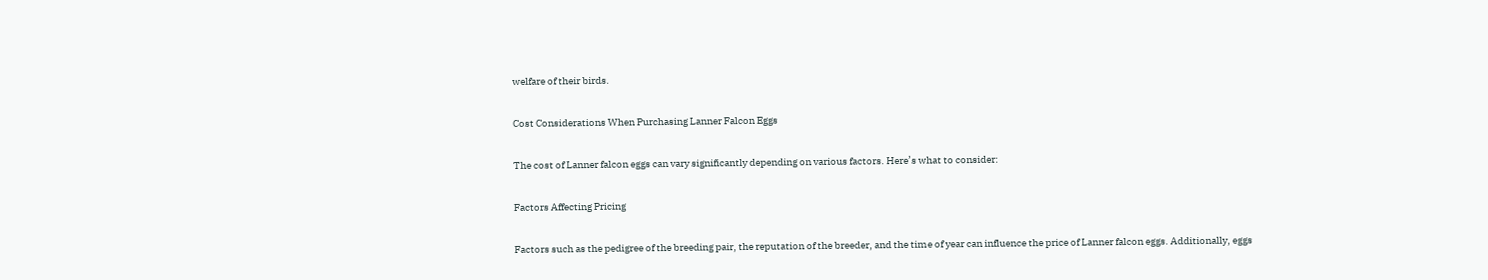welfare of their birds.

Cost Considerations When Purchasing Lanner Falcon Eggs

The cost of Lanner falcon eggs can vary significantly depending on various factors. Here’s what to consider:

Factors Affecting Pricing

Factors such as the pedigree of the breeding pair, the reputation of the breeder, and the time of year can influence the price of Lanner falcon eggs. Additionally, eggs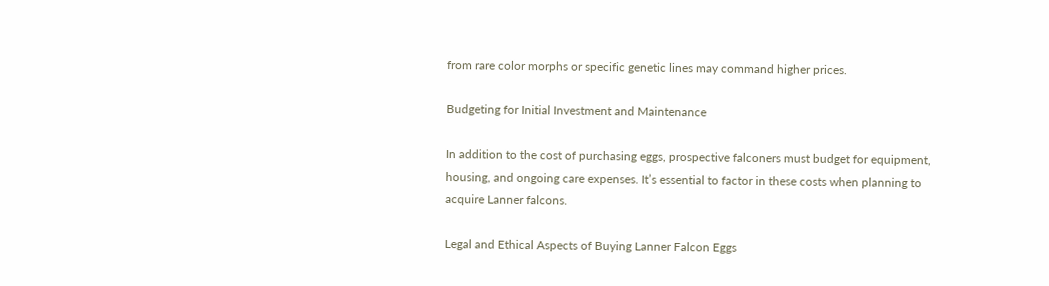from rare color morphs or specific genetic lines may command higher prices.

Budgeting for Initial Investment and Maintenance

In addition to the cost of purchasing eggs, prospective falconers must budget for equipment, housing, and ongoing care expenses. It’s essential to factor in these costs when planning to acquire Lanner falcons.

Legal and Ethical Aspects of Buying Lanner Falcon Eggs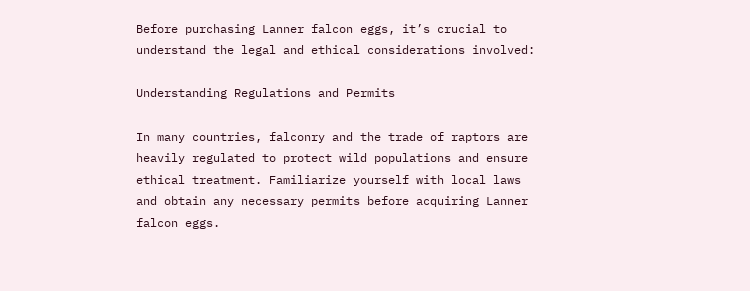Before purchasing Lanner falcon eggs, it’s crucial to understand the legal and ethical considerations involved:

Understanding Regulations and Permits

In many countries, falconry and the trade of raptors are heavily regulated to protect wild populations and ensure ethical treatment. Familiarize yourself with local laws and obtain any necessary permits before acquiring Lanner falcon eggs.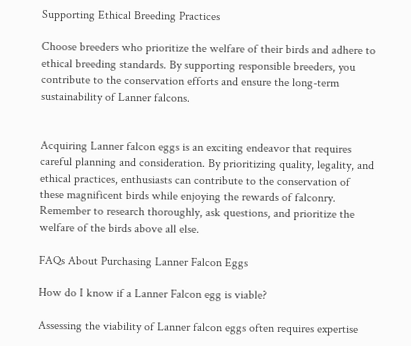Supporting Ethical Breeding Practices

Choose breeders who prioritize the welfare of their birds and adhere to ethical breeding standards. By supporting responsible breeders, you contribute to the conservation efforts and ensure the long-term sustainability of Lanner falcons.


Acquiring Lanner falcon eggs is an exciting endeavor that requires careful planning and consideration. By prioritizing quality, legality, and ethical practices, enthusiasts can contribute to the conservation of these magnificent birds while enjoying the rewards of falconry. Remember to research thoroughly, ask questions, and prioritize the welfare of the birds above all else.

FAQs About Purchasing Lanner Falcon Eggs

How do I know if a Lanner Falcon egg is viable?

Assessing the viability of Lanner falcon eggs often requires expertise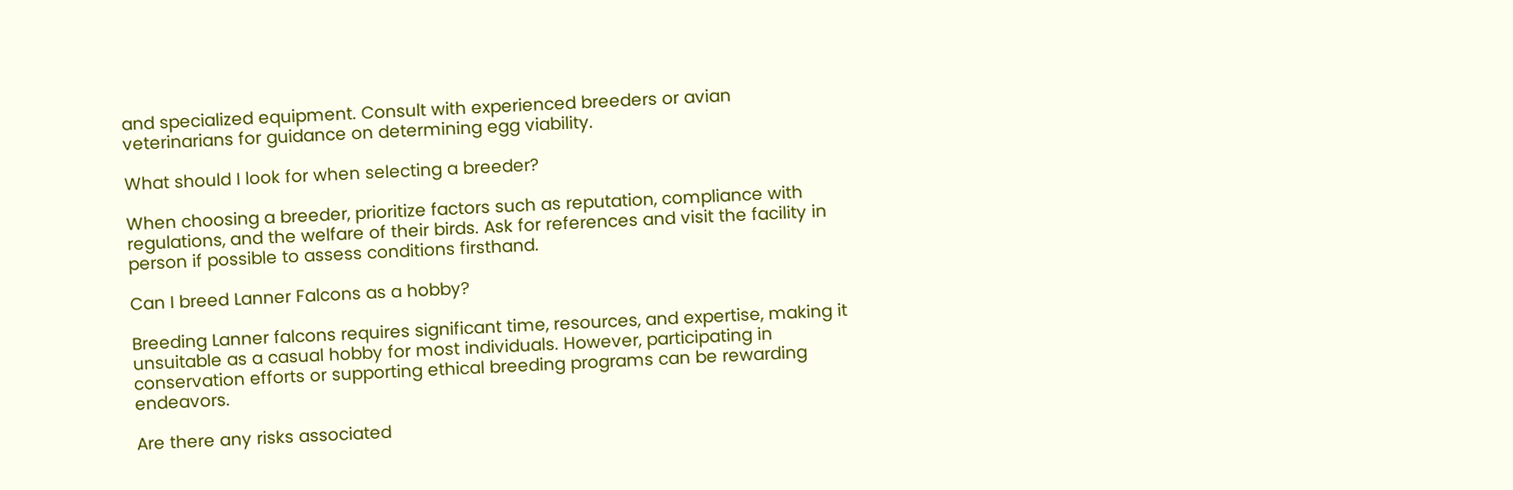and specialized equipment. Consult with experienced breeders or avian veterinarians for guidance on determining egg viability.

What should I look for when selecting a breeder?

When choosing a breeder, prioritize factors such as reputation, compliance with regulations, and the welfare of their birds. Ask for references and visit the facility in person if possible to assess conditions firsthand.

Can I breed Lanner Falcons as a hobby?

Breeding Lanner falcons requires significant time, resources, and expertise, making it unsuitable as a casual hobby for most individuals. However, participating in conservation efforts or supporting ethical breeding programs can be rewarding endeavors.

Are there any risks associated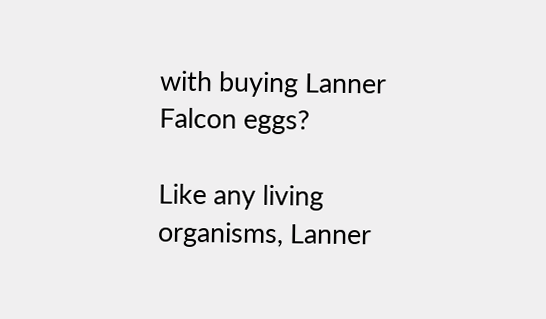with buying Lanner Falcon eggs?

Like any living organisms, Lanner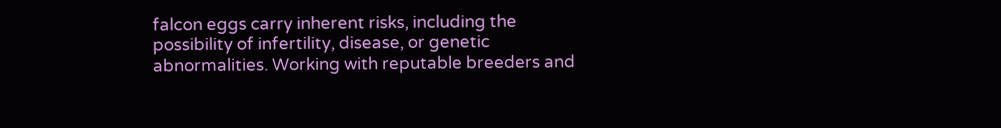falcon eggs carry inherent risks, including the possibility of infertility, disease, or genetic abnormalities. Working with reputable breeders and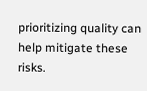prioritizing quality can help mitigate these risks.